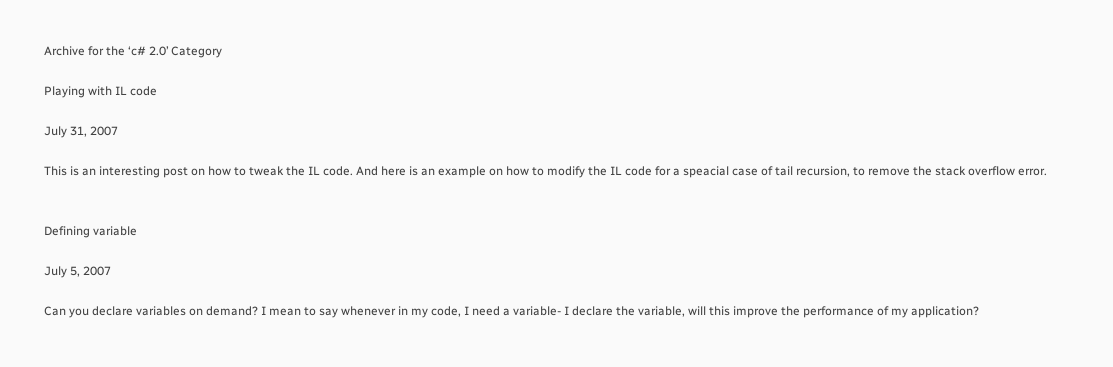Archive for the ‘c# 2.0’ Category

Playing with IL code

July 31, 2007

This is an interesting post on how to tweak the IL code. And here is an example on how to modify the IL code for a speacial case of tail recursion, to remove the stack overflow error.


Defining variable

July 5, 2007

Can you declare variables on demand? I mean to say whenever in my code, I need a variable- I declare the variable, will this improve the performance of my application?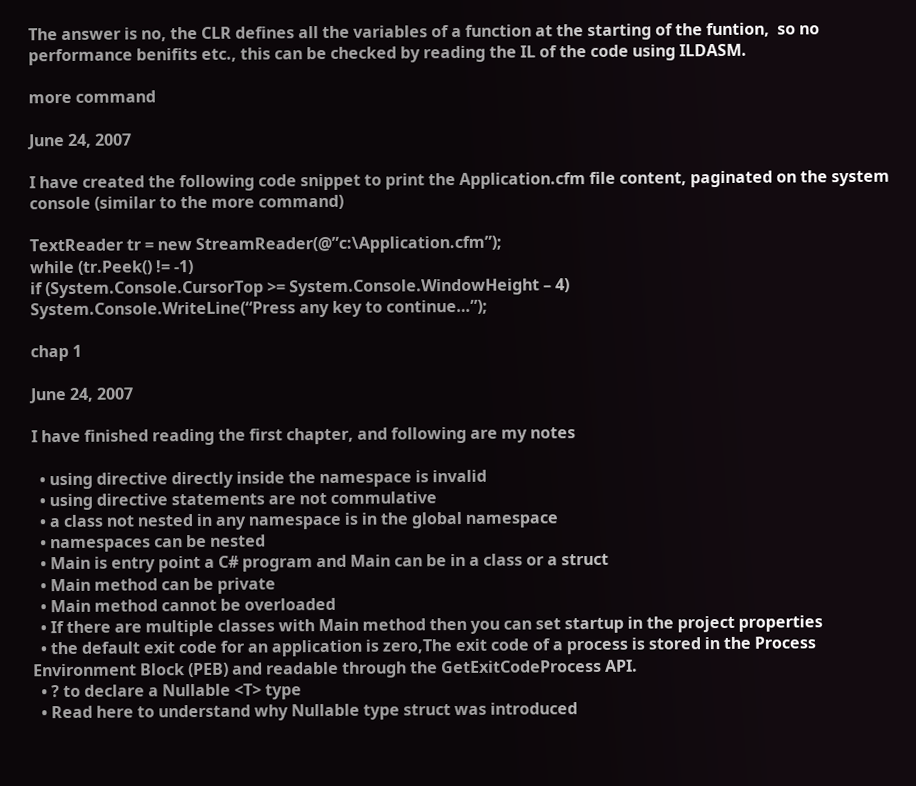The answer is no, the CLR defines all the variables of a function at the starting of the funtion,  so no performance benifits etc., this can be checked by reading the IL of the code using ILDASM.

more command

June 24, 2007

I have created the following code snippet to print the Application.cfm file content, paginated on the system console (similar to the more command)

TextReader tr = new StreamReader(@”c:\Application.cfm”);
while (tr.Peek() != -1)
if (System.Console.CursorTop >= System.Console.WindowHeight – 4)
System.Console.WriteLine(“Press any key to continue…”);

chap 1

June 24, 2007

I have finished reading the first chapter, and following are my notes

  • using directive directly inside the namespace is invalid
  • using directive statements are not commulative
  • a class not nested in any namespace is in the global namespace
  • namespaces can be nested
  • Main is entry point a C# program and Main can be in a class or a struct
  • Main method can be private
  • Main method cannot be overloaded
  • If there are multiple classes with Main method then you can set startup in the project properties
  • the default exit code for an application is zero,The exit code of a process is stored in the Process Environment Block (PEB) and readable through the GetExitCodeProcess API.
  • ? to declare a Nullable <T> type
  • Read here to understand why Nullable type struct was introduced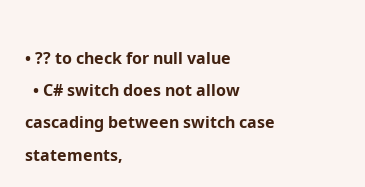• ?? to check for null value
  • C# switch does not allow cascading between switch case statements,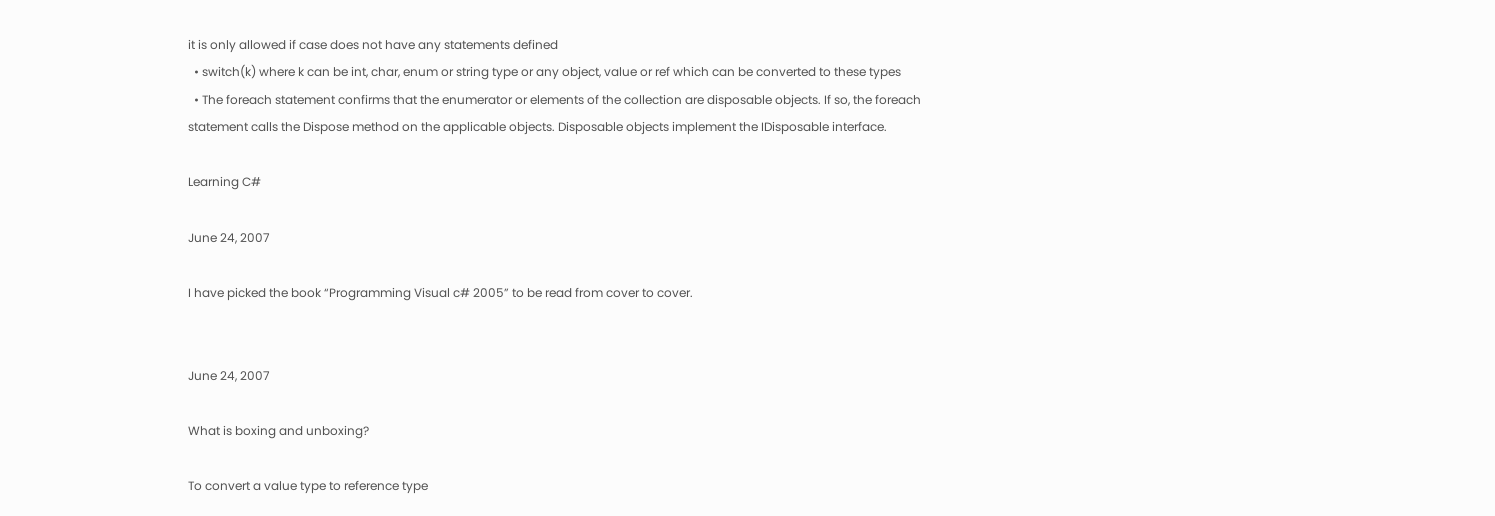it is only allowed if case does not have any statements defined
  • switch(k) where k can be int, char, enum or string type or any object, value or ref which can be converted to these types
  • The foreach statement confirms that the enumerator or elements of the collection are disposable objects. If so, the foreach statement calls the Dispose method on the applicable objects. Disposable objects implement the IDisposable interface.

Learning C#

June 24, 2007

I have picked the book “Programming Visual c# 2005” to be read from cover to cover.


June 24, 2007

What is boxing and unboxing?

To convert a value type to reference type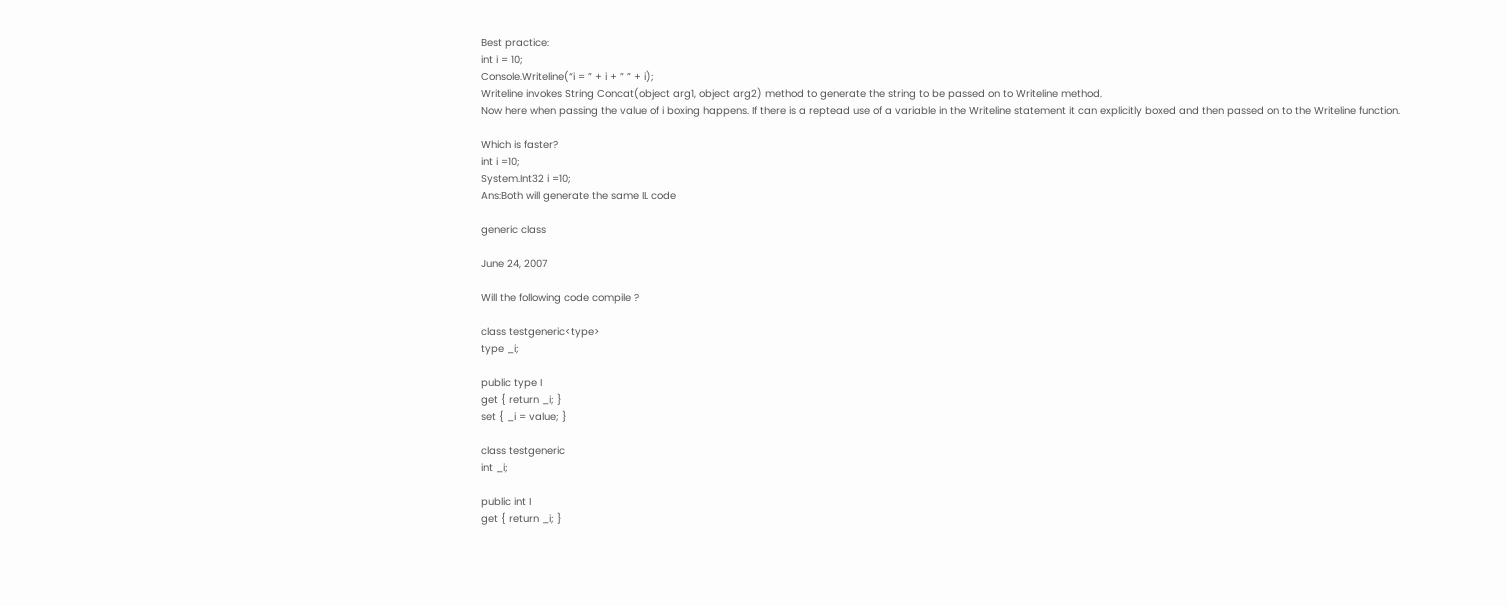Best practice:
int i = 10;
Console.Writeline(“i = ” + i + ” ” + i);
Writeline invokes String Concat(object arg1, object arg2) method to generate the string to be passed on to Writeline method.
Now here when passing the value of i boxing happens. If there is a reptead use of a variable in the Writeline statement it can explicitly boxed and then passed on to the Writeline function.

Which is faster?
int i =10;
System.Int32 i =10;
Ans:Both will generate the same IL code

generic class

June 24, 2007

Will the following code compile ?

class testgeneric<type>
type _i;

public type I
get { return _i; }
set { _i = value; }

class testgeneric
int _i;

public int I
get { return _i; }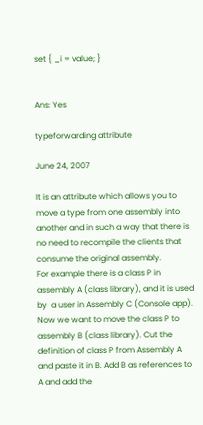set { _i = value; }


Ans: Yes

typeforwarding attribute

June 24, 2007

It is an attribute which allows you to move a type from one assembly into another and in such a way that there is no need to recompile the clients that consume the original assembly.
For example there is a class P in assembly A (class library), and it is used by  a user in Assembly C (Console app).  Now we want to move the class P to assembly B (class library). Cut the definition of class P from Assembly A and paste it in B. Add B as references to A and add the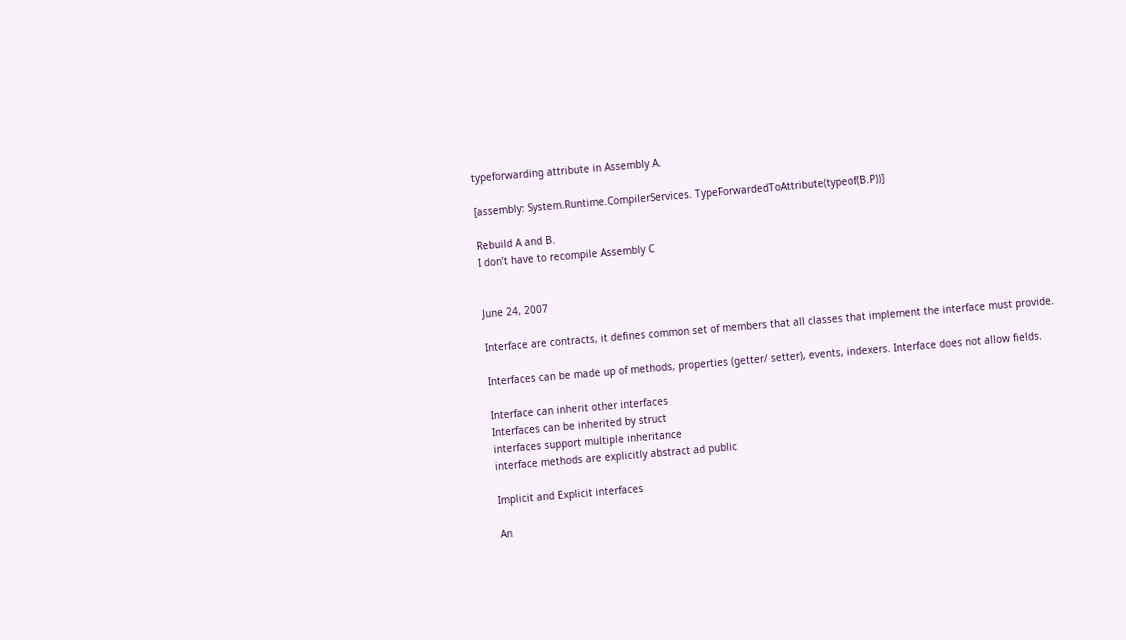typeforwarding attribute in Assembly A.

[assembly: System.Runtime.CompilerServices. TypeForwardedToAttribute(typeof(B.P))]

Rebuild A and B.
I don’t have to recompile Assembly C


June 24, 2007

Interface are contracts, it defines common set of members that all classes that implement the interface must provide.

Interfaces can be made up of methods, properties (getter/ setter), events, indexers. Interface does not allow fields.

Interface can inherit other interfaces
Interfaces can be inherited by struct
interfaces support multiple inheritance
interface methods are explicitly abstract ad public

Implicit and Explicit interfaces

An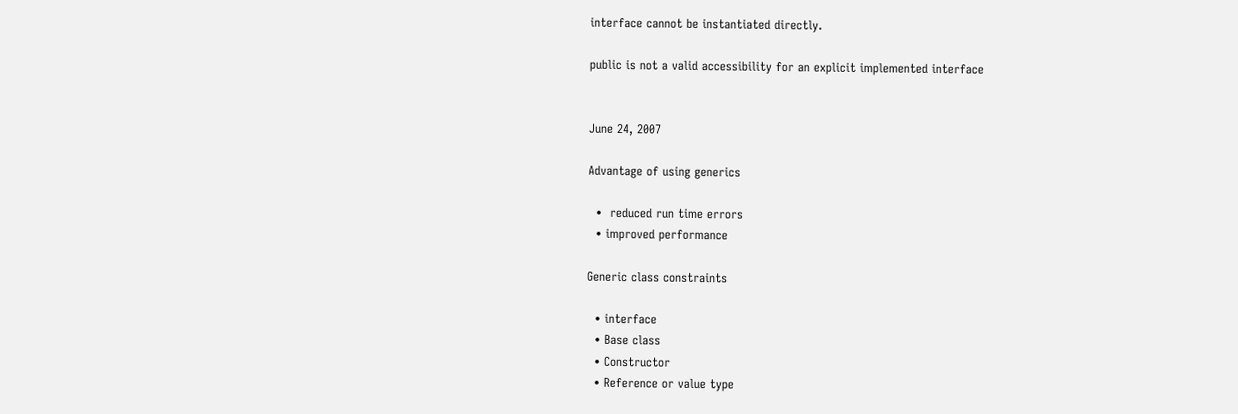interface cannot be instantiated directly.

public is not a valid accessibility for an explicit implemented interface


June 24, 2007

Advantage of using generics

  •  reduced run time errors
  • improved performance

Generic class constraints

  • interface
  • Base class
  • Constructor
  • Reference or value type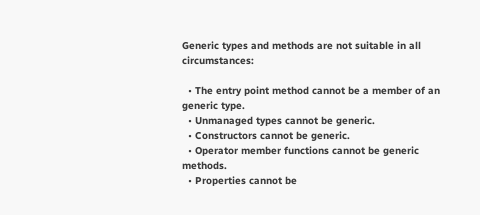Generic types and methods are not suitable in all circumstances:

  • The entry point method cannot be a member of an generic type.
  • Unmanaged types cannot be generic.
  • Constructors cannot be generic.
  • Operator member functions cannot be generic methods.
  • Properties cannot be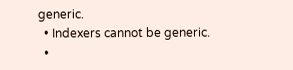generic.
  • Indexers cannot be generic.
  •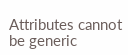Attributes cannot be generic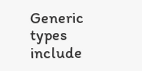Generic types include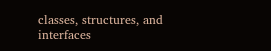classes, structures, and interfaces